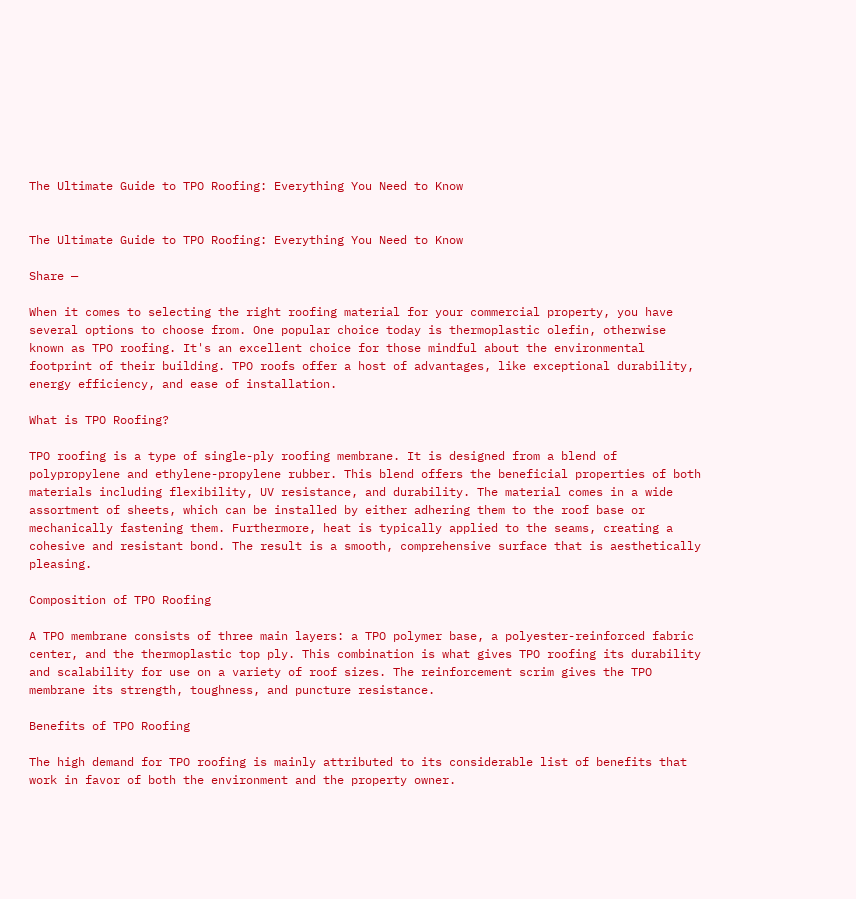The Ultimate Guide to TPO Roofing: Everything You Need to Know


The Ultimate Guide to TPO Roofing: Everything You Need to Know

Share —

When it comes to selecting the right roofing material for your commercial property, you have several options to choose from. One popular choice today is thermoplastic olefin, otherwise known as TPO roofing. It's an excellent choice for those mindful about the environmental footprint of their building. TPO roofs offer a host of advantages, like exceptional durability, energy efficiency, and ease of installation.

What is TPO Roofing?

TPO roofing is a type of single-ply roofing membrane. It is designed from a blend of polypropylene and ethylene-propylene rubber. This blend offers the beneficial properties of both materials including flexibility, UV resistance, and durability. The material comes in a wide assortment of sheets, which can be installed by either adhering them to the roof base or mechanically fastening them. Furthermore, heat is typically applied to the seams, creating a cohesive and resistant bond. The result is a smooth, comprehensive surface that is aesthetically pleasing.

Composition of TPO Roofing

A TPO membrane consists of three main layers: a TPO polymer base, a polyester-reinforced fabric center, and the thermoplastic top ply. This combination is what gives TPO roofing its durability and scalability for use on a variety of roof sizes. The reinforcement scrim gives the TPO membrane its strength, toughness, and puncture resistance.

Benefits of TPO Roofing

The high demand for TPO roofing is mainly attributed to its considerable list of benefits that work in favor of both the environment and the property owner.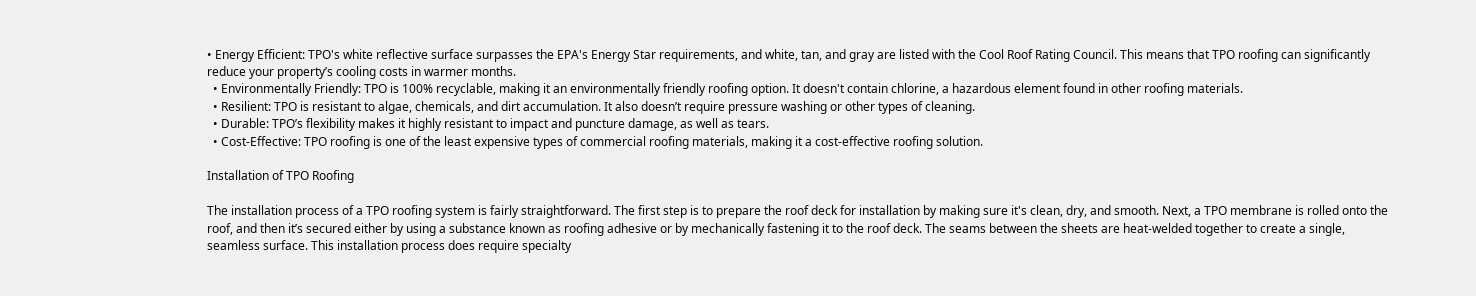• Energy Efficient: TPO's white reflective surface surpasses the EPA's Energy Star requirements, and white, tan, and gray are listed with the Cool Roof Rating Council. This means that TPO roofing can significantly reduce your property’s cooling costs in warmer months.
  • Environmentally Friendly: TPO is 100% recyclable, making it an environmentally friendly roofing option. It doesn't contain chlorine, a hazardous element found in other roofing materials.
  • Resilient: TPO is resistant to algae, chemicals, and dirt accumulation. It also doesn’t require pressure washing or other types of cleaning.
  • Durable: TPO’s flexibility makes it highly resistant to impact and puncture damage, as well as tears.
  • Cost-Effective: TPO roofing is one of the least expensive types of commercial roofing materials, making it a cost-effective roofing solution.

Installation of TPO Roofing

The installation process of a TPO roofing system is fairly straightforward. The first step is to prepare the roof deck for installation by making sure it's clean, dry, and smooth. Next, a TPO membrane is rolled onto the roof, and then it’s secured either by using a substance known as roofing adhesive or by mechanically fastening it to the roof deck. The seams between the sheets are heat-welded together to create a single, seamless surface. This installation process does require specialty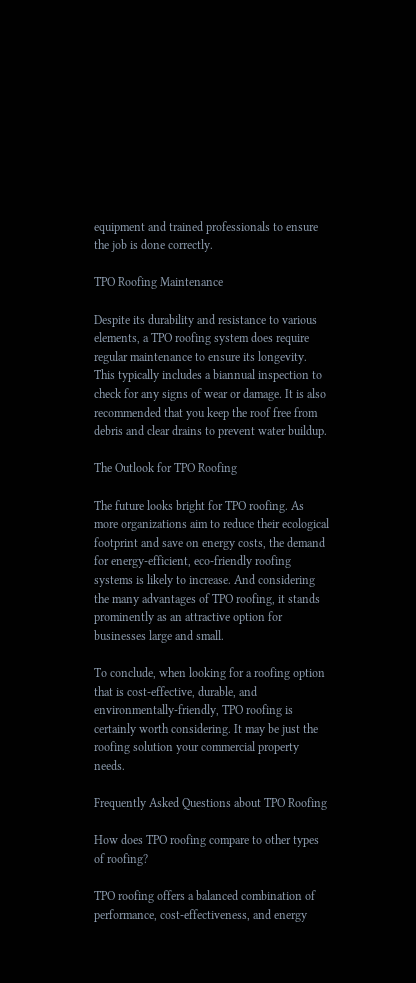equipment and trained professionals to ensure the job is done correctly.

TPO Roofing Maintenance

Despite its durability and resistance to various elements, a TPO roofing system does require regular maintenance to ensure its longevity. This typically includes a biannual inspection to check for any signs of wear or damage. It is also recommended that you keep the roof free from debris and clear drains to prevent water buildup.

The Outlook for TPO Roofing

The future looks bright for TPO roofing. As more organizations aim to reduce their ecological footprint and save on energy costs, the demand for energy-efficient, eco-friendly roofing systems is likely to increase. And considering the many advantages of TPO roofing, it stands prominently as an attractive option for businesses large and small.

To conclude, when looking for a roofing option that is cost-effective, durable, and environmentally-friendly, TPO roofing is certainly worth considering. It may be just the roofing solution your commercial property needs.

Frequently Asked Questions about TPO Roofing

How does TPO roofing compare to other types of roofing?

TPO roofing offers a balanced combination of performance, cost-effectiveness, and energy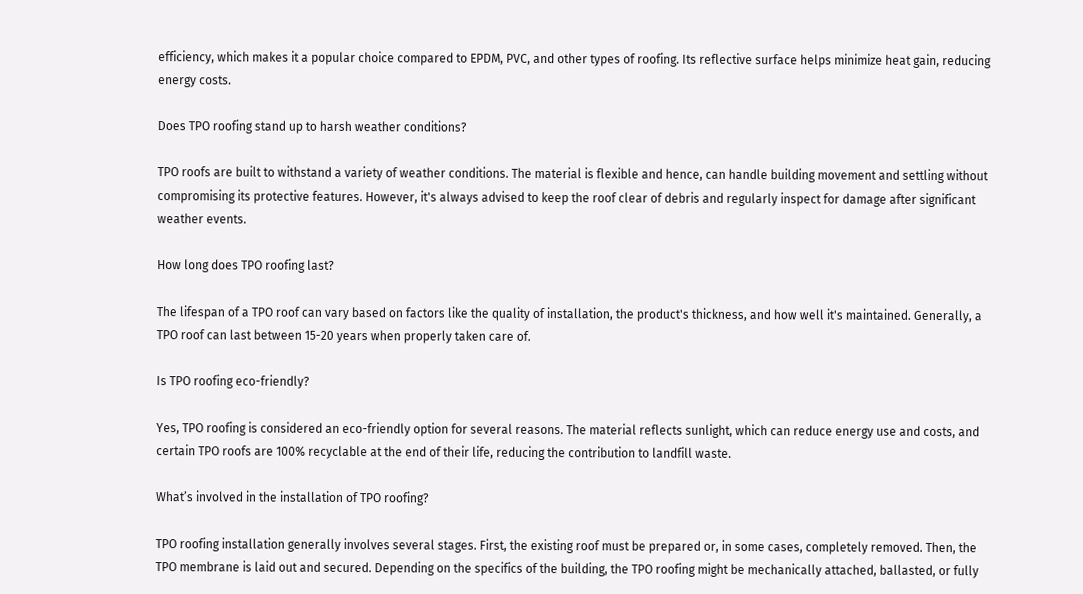efficiency, which makes it a popular choice compared to EPDM, PVC, and other types of roofing. Its reflective surface helps minimize heat gain, reducing energy costs.

Does TPO roofing stand up to harsh weather conditions?

TPO roofs are built to withstand a variety of weather conditions. The material is flexible and hence, can handle building movement and settling without compromising its protective features. However, it's always advised to keep the roof clear of debris and regularly inspect for damage after significant weather events.

How long does TPO roofing last?

The lifespan of a TPO roof can vary based on factors like the quality of installation, the product's thickness, and how well it's maintained. Generally, a TPO roof can last between 15-20 years when properly taken care of.

Is TPO roofing eco-friendly?

Yes, TPO roofing is considered an eco-friendly option for several reasons. The material reflects sunlight, which can reduce energy use and costs, and certain TPO roofs are 100% recyclable at the end of their life, reducing the contribution to landfill waste.

What’s involved in the installation of TPO roofing?

TPO roofing installation generally involves several stages. First, the existing roof must be prepared or, in some cases, completely removed. Then, the TPO membrane is laid out and secured. Depending on the specifics of the building, the TPO roofing might be mechanically attached, ballasted, or fully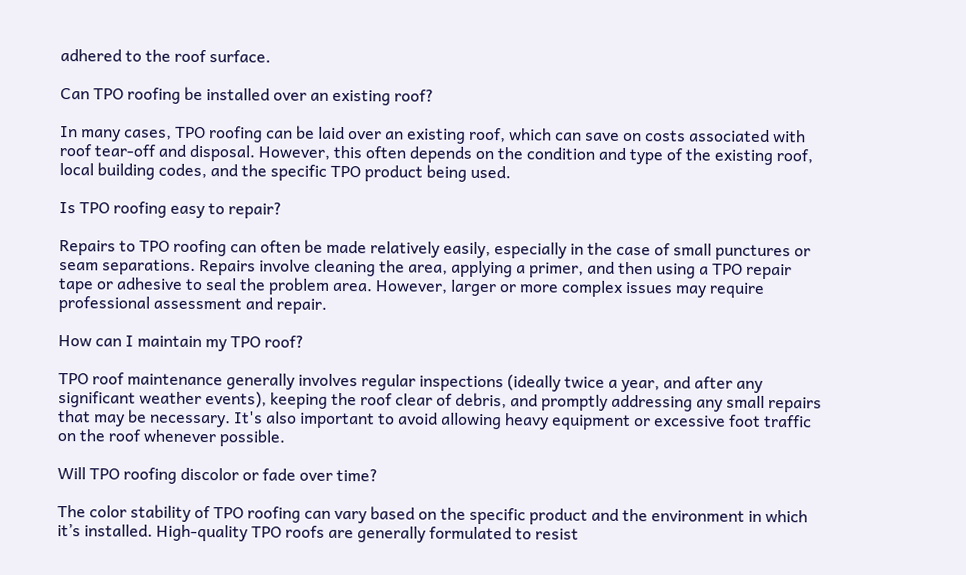adhered to the roof surface.

Can TPO roofing be installed over an existing roof?

In many cases, TPO roofing can be laid over an existing roof, which can save on costs associated with roof tear-off and disposal. However, this often depends on the condition and type of the existing roof, local building codes, and the specific TPO product being used.

Is TPO roofing easy to repair?

Repairs to TPO roofing can often be made relatively easily, especially in the case of small punctures or seam separations. Repairs involve cleaning the area, applying a primer, and then using a TPO repair tape or adhesive to seal the problem area. However, larger or more complex issues may require professional assessment and repair.

How can I maintain my TPO roof?

TPO roof maintenance generally involves regular inspections (ideally twice a year, and after any significant weather events), keeping the roof clear of debris, and promptly addressing any small repairs that may be necessary. It's also important to avoid allowing heavy equipment or excessive foot traffic on the roof whenever possible.

Will TPO roofing discolor or fade over time?

The color stability of TPO roofing can vary based on the specific product and the environment in which it’s installed. High-quality TPO roofs are generally formulated to resist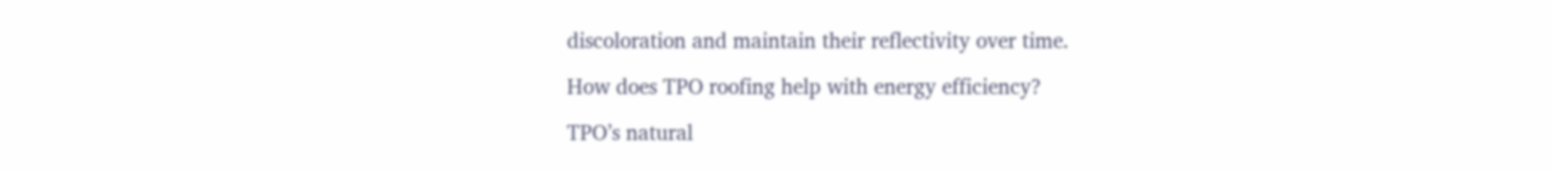discoloration and maintain their reflectivity over time.

How does TPO roofing help with energy efficiency?

TPO’s natural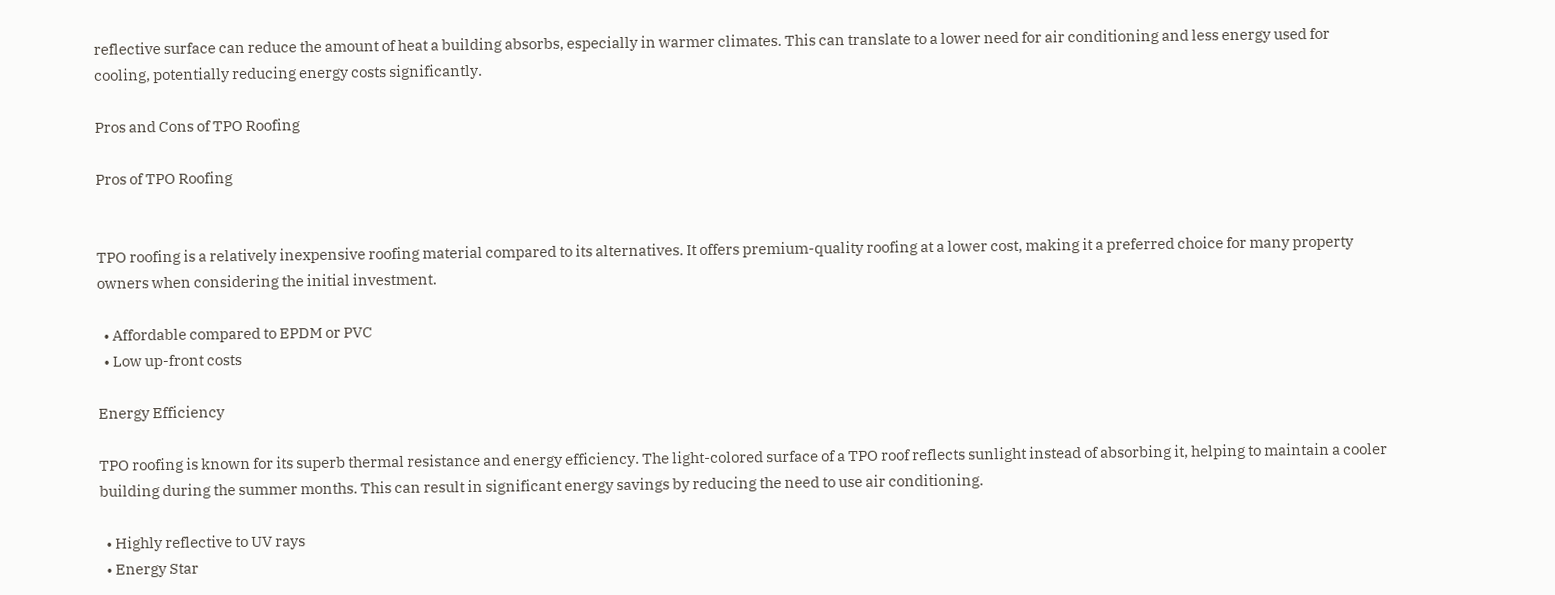reflective surface can reduce the amount of heat a building absorbs, especially in warmer climates. This can translate to a lower need for air conditioning and less energy used for cooling, potentially reducing energy costs significantly.

Pros and Cons of TPO Roofing

Pros of TPO Roofing


TPO roofing is a relatively inexpensive roofing material compared to its alternatives. It offers premium-quality roofing at a lower cost, making it a preferred choice for many property owners when considering the initial investment.

  • Affordable compared to EPDM or PVC
  • Low up-front costs

Energy Efficiency

TPO roofing is known for its superb thermal resistance and energy efficiency. The light-colored surface of a TPO roof reflects sunlight instead of absorbing it, helping to maintain a cooler building during the summer months. This can result in significant energy savings by reducing the need to use air conditioning.

  • Highly reflective to UV rays
  • Energy Star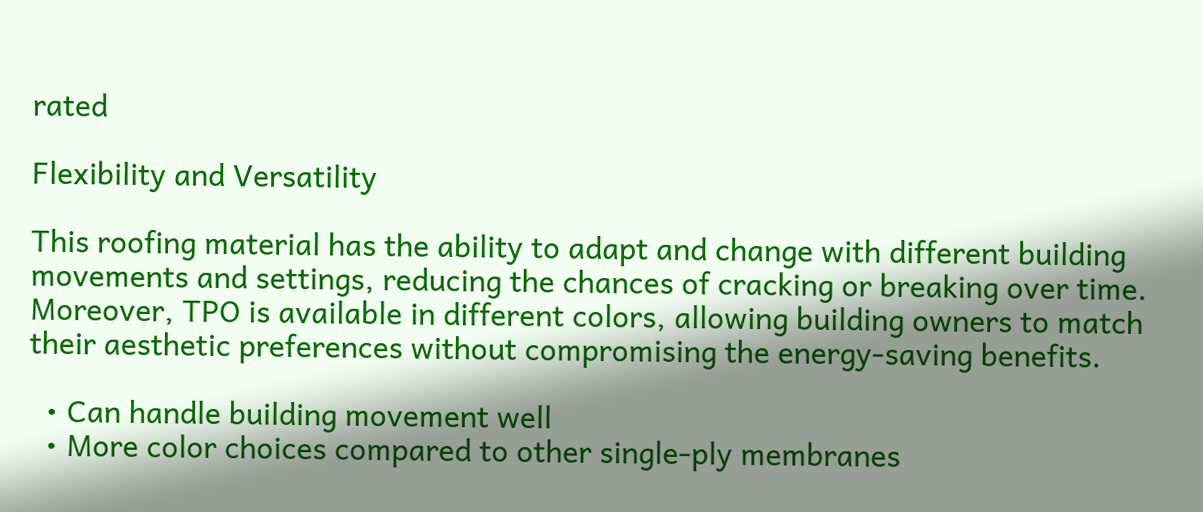rated

Flexibility and Versatility

This roofing material has the ability to adapt and change with different building movements and settings, reducing the chances of cracking or breaking over time. Moreover, TPO is available in different colors, allowing building owners to match their aesthetic preferences without compromising the energy-saving benefits.

  • Can handle building movement well
  • More color choices compared to other single-ply membranes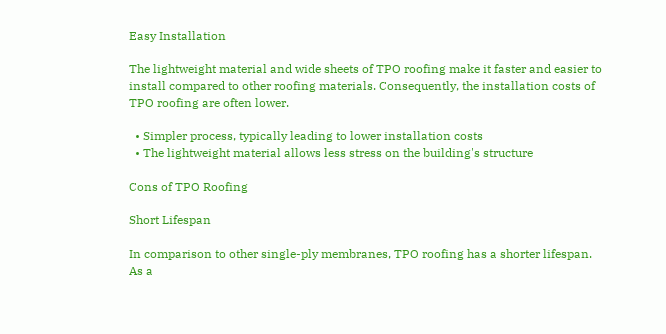Easy Installation

The lightweight material and wide sheets of TPO roofing make it faster and easier to install compared to other roofing materials. Consequently, the installation costs of TPO roofing are often lower.

  • Simpler process, typically leading to lower installation costs
  • The lightweight material allows less stress on the building's structure

Cons of TPO Roofing

Short Lifespan

In comparison to other single-ply membranes, TPO roofing has a shorter lifespan. As a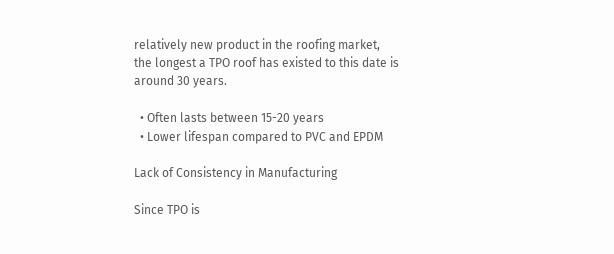relatively new product in the roofing market, the longest a TPO roof has existed to this date is around 30 years.

  • Often lasts between 15-20 years
  • Lower lifespan compared to PVC and EPDM

Lack of Consistency in Manufacturing

Since TPO is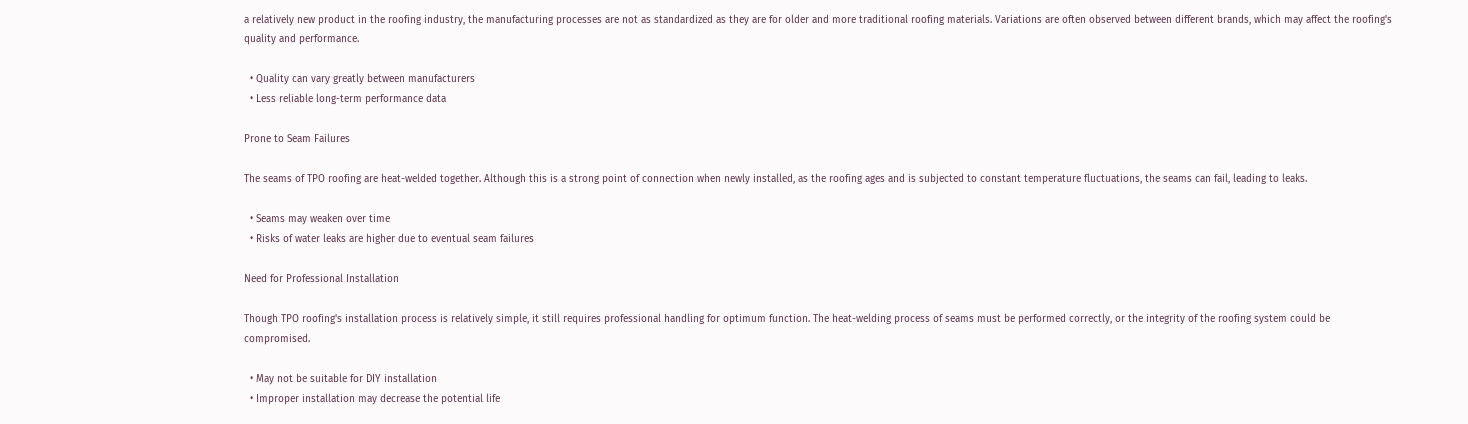a relatively new product in the roofing industry, the manufacturing processes are not as standardized as they are for older and more traditional roofing materials. Variations are often observed between different brands, which may affect the roofing's quality and performance.

  • Quality can vary greatly between manufacturers
  • Less reliable long-term performance data

Prone to Seam Failures

The seams of TPO roofing are heat-welded together. Although this is a strong point of connection when newly installed, as the roofing ages and is subjected to constant temperature fluctuations, the seams can fail, leading to leaks.

  • Seams may weaken over time
  • Risks of water leaks are higher due to eventual seam failures

Need for Professional Installation

Though TPO roofing's installation process is relatively simple, it still requires professional handling for optimum function. The heat-welding process of seams must be performed correctly, or the integrity of the roofing system could be compromised.

  • May not be suitable for DIY installation
  • Improper installation may decrease the potential life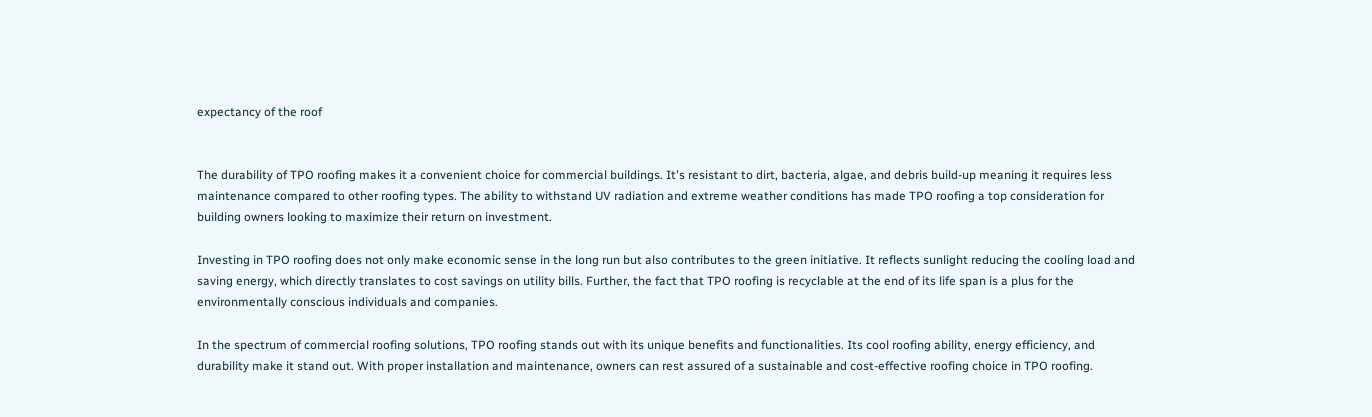expectancy of the roof


The durability of TPO roofing makes it a convenient choice for commercial buildings. It's resistant to dirt, bacteria, algae, and debris build-up meaning it requires less maintenance compared to other roofing types. The ability to withstand UV radiation and extreme weather conditions has made TPO roofing a top consideration for building owners looking to maximize their return on investment.

Investing in TPO roofing does not only make economic sense in the long run but also contributes to the green initiative. It reflects sunlight reducing the cooling load and saving energy, which directly translates to cost savings on utility bills. Further, the fact that TPO roofing is recyclable at the end of its life span is a plus for the environmentally conscious individuals and companies.

In the spectrum of commercial roofing solutions, TPO roofing stands out with its unique benefits and functionalities. Its cool roofing ability, energy efficiency, and durability make it stand out. With proper installation and maintenance, owners can rest assured of a sustainable and cost-effective roofing choice in TPO roofing.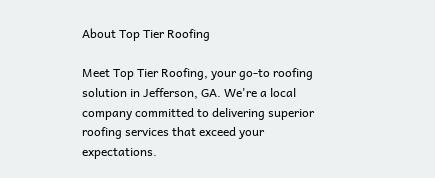About Top Tier Roofing

Meet Top Tier Roofing, your go-to roofing solution in Jefferson, GA. We're a local company committed to delivering superior roofing services that exceed your expectations.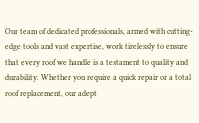Our team of dedicated professionals, armed with cutting-edge tools and vast expertise, work tirelessly to ensure that every roof we handle is a testament to quality and durability. Whether you require a quick repair or a total roof replacement, our adept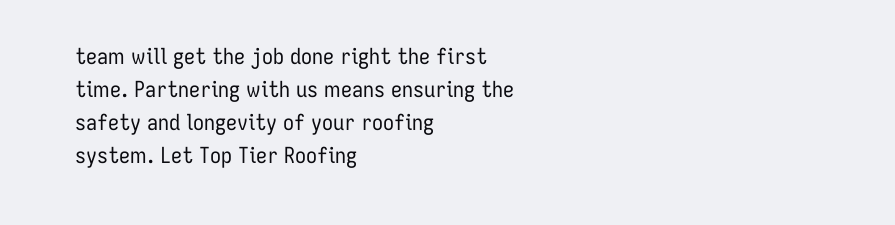team will get the job done right the first time. Partnering with us means ensuring the safety and longevity of your roofing system. Let Top Tier Roofing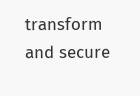transform and secure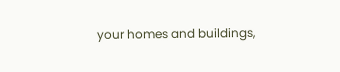your homes and buildings,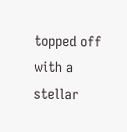topped off with a stellar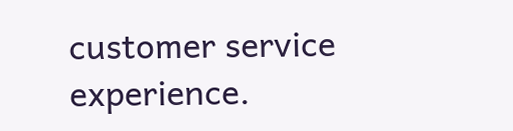customer service experience.